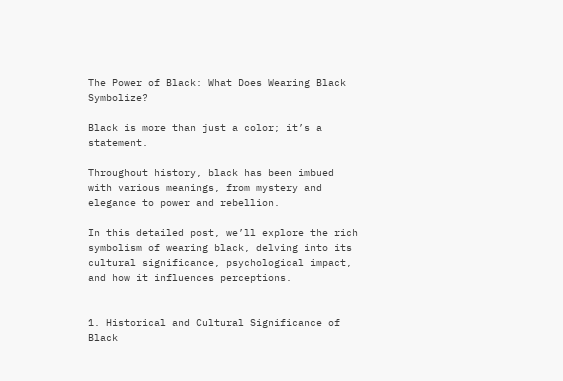The Power of Black: What Does Wearing Black Symbolize?

Black is more than just a color; it’s a statement.

Throughout history, black has been imbued with various meanings, from mystery and elegance to power and rebellion.

In this detailed post, we’ll explore the rich symbolism of wearing black, delving into its cultural significance, psychological impact, and how it influences perceptions.


1. Historical and Cultural Significance of Black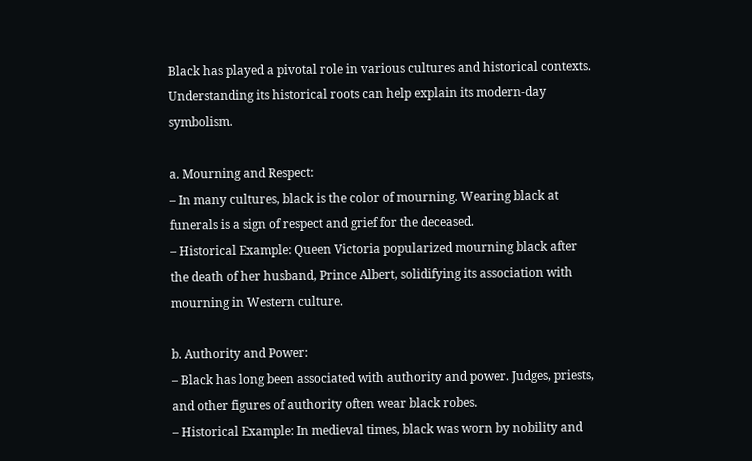Black has played a pivotal role in various cultures and historical contexts. Understanding its historical roots can help explain its modern-day symbolism.

a. Mourning and Respect:
– In many cultures, black is the color of mourning. Wearing black at funerals is a sign of respect and grief for the deceased.
– Historical Example: Queen Victoria popularized mourning black after the death of her husband, Prince Albert, solidifying its association with mourning in Western culture.

b. Authority and Power:
– Black has long been associated with authority and power. Judges, priests, and other figures of authority often wear black robes.
– Historical Example: In medieval times, black was worn by nobility and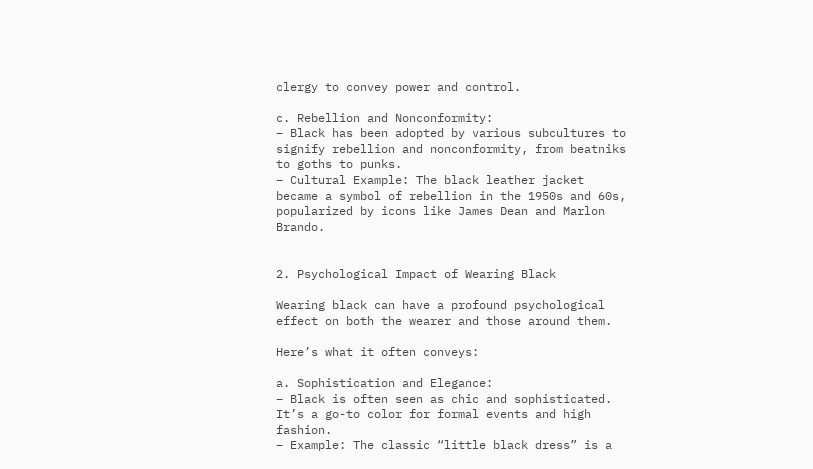clergy to convey power and control.

c. Rebellion and Nonconformity:
– Black has been adopted by various subcultures to signify rebellion and nonconformity, from beatniks to goths to punks.
– Cultural Example: The black leather jacket became a symbol of rebellion in the 1950s and 60s, popularized by icons like James Dean and Marlon Brando.


2. Psychological Impact of Wearing Black

Wearing black can have a profound psychological effect on both the wearer and those around them.

Here’s what it often conveys:

a. Sophistication and Elegance:
– Black is often seen as chic and sophisticated. It’s a go-to color for formal events and high fashion.
– Example: The classic “little black dress” is a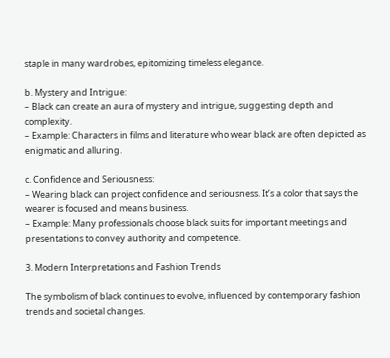staple in many wardrobes, epitomizing timeless elegance.

b. Mystery and Intrigue:
– Black can create an aura of mystery and intrigue, suggesting depth and complexity.
– Example: Characters in films and literature who wear black are often depicted as enigmatic and alluring.

c. Confidence and Seriousness:
– Wearing black can project confidence and seriousness. It’s a color that says the wearer is focused and means business.
– Example: Many professionals choose black suits for important meetings and presentations to convey authority and competence.

3. Modern Interpretations and Fashion Trends

The symbolism of black continues to evolve, influenced by contemporary fashion trends and societal changes.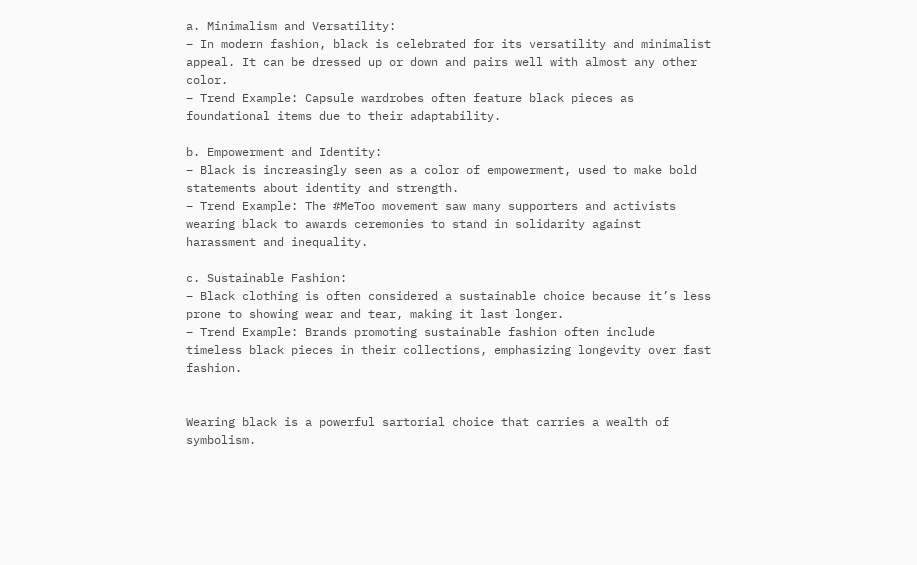a. Minimalism and Versatility:
– In modern fashion, black is celebrated for its versatility and minimalist appeal. It can be dressed up or down and pairs well with almost any other color.
– Trend Example: Capsule wardrobes often feature black pieces as foundational items due to their adaptability.

b. Empowerment and Identity:
– Black is increasingly seen as a color of empowerment, used to make bold statements about identity and strength.
– Trend Example: The #MeToo movement saw many supporters and activists wearing black to awards ceremonies to stand in solidarity against harassment and inequality.

c. Sustainable Fashion:
– Black clothing is often considered a sustainable choice because it’s less prone to showing wear and tear, making it last longer.
– Trend Example: Brands promoting sustainable fashion often include timeless black pieces in their collections, emphasizing longevity over fast fashion.


Wearing black is a powerful sartorial choice that carries a wealth of symbolism.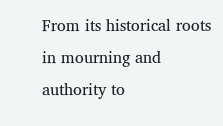From its historical roots in mourning and authority to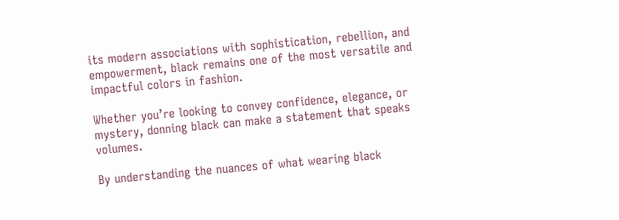its modern associations with sophistication, rebellion, and empowerment, black remains one of the most versatile and impactful colors in fashion.

Whether you’re looking to convey confidence, elegance, or mystery, donning black can make a statement that speaks volumes.

By understanding the nuances of what wearing black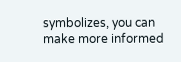symbolizes, you can make more informed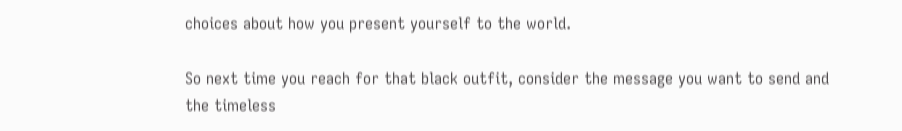choices about how you present yourself to the world.

So next time you reach for that black outfit, consider the message you want to send and the timeless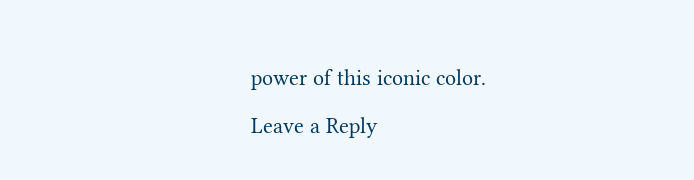power of this iconic color.

Leave a Reply